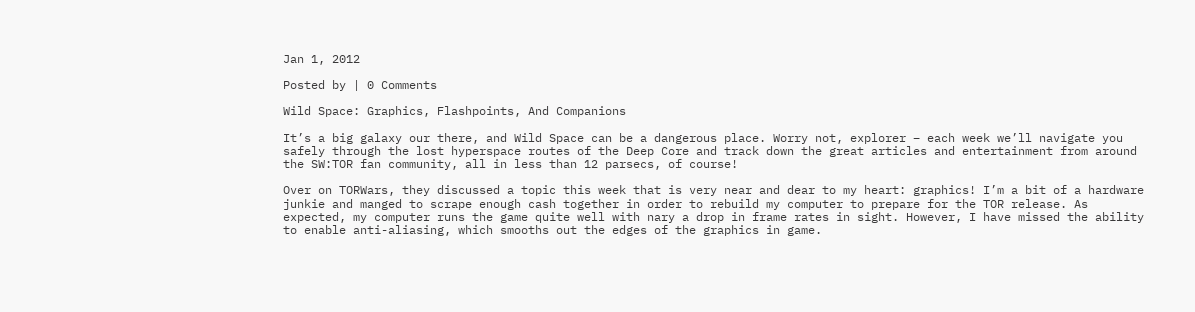Jan 1, 2012

Posted by | 0 Comments

Wild Space: Graphics, Flashpoints, And Companions

It’s a big galaxy our there, and Wild Space can be a dangerous place. Worry not, explorer – each week we’ll navigate you safely through the lost hyperspace routes of the Deep Core and track down the great articles and entertainment from around the SW:TOR fan community, all in less than 12 parsecs, of course!

Over on TORWars, they discussed a topic this week that is very near and dear to my heart: graphics! I’m a bit of a hardware junkie and manged to scrape enough cash together in order to rebuild my computer to prepare for the TOR release. As expected, my computer runs the game quite well with nary a drop in frame rates in sight. However, I have missed the ability to enable anti-aliasing, which smooths out the edges of the graphics in game.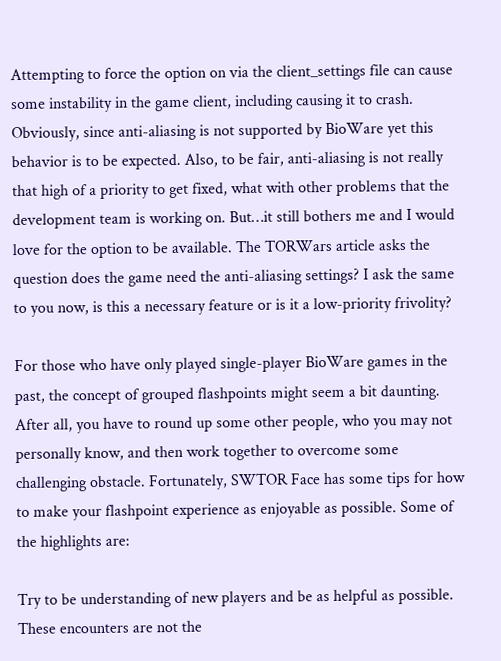Attempting to force the option on via the client_settings file can cause some instability in the game client, including causing it to crash. Obviously, since anti-aliasing is not supported by BioWare yet this behavior is to be expected. Also, to be fair, anti-aliasing is not really that high of a priority to get fixed, what with other problems that the development team is working on. But…it still bothers me and I would love for the option to be available. The TORWars article asks the question does the game need the anti-aliasing settings? I ask the same to you now, is this a necessary feature or is it a low-priority frivolity?

For those who have only played single-player BioWare games in the past, the concept of grouped flashpoints might seem a bit daunting. After all, you have to round up some other people, who you may not personally know, and then work together to overcome some challenging obstacle. Fortunately, SWTOR Face has some tips for how to make your flashpoint experience as enjoyable as possible. Some of the highlights are:

Try to be understanding of new players and be as helpful as possible.  These encounters are not the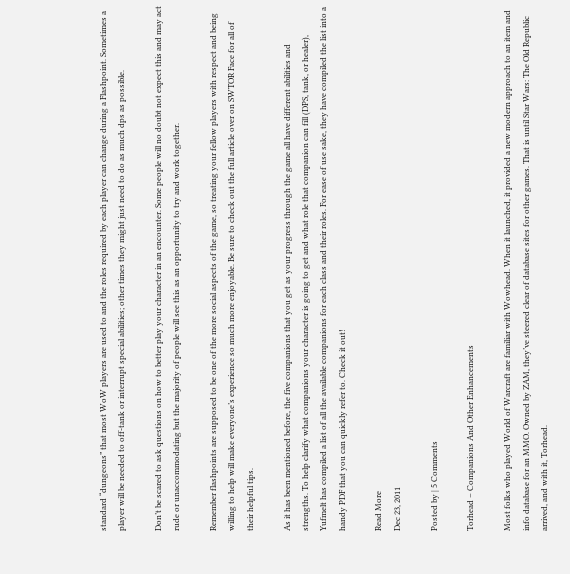standard “dungeons” that most WoW players are used to and the roles required by each player can change during a Flashpoint. Sometimes a player will be needed to off-tank or interrupt special abilities; other times they might just need to do as much dps as possible.

Don’t be scared to ask questions on how to better play your character in an encounter. Some people will no doubt not expect this and may act rude or unaccommodating but the majority of people will see this as an opportunity to try and work together.

Remember flashpoints are supposed to be one of the more social aspects of the game, so treating your fellow players with respect and being willing to help will make everyone’s experience so much more enjoyable. Be sure to check out the full article over on SWTOR Face for all of their helpful tips.

As it has been mentioned before, the five companions that you get as your progress through the game all have different abilities and strengths. To help clarify what companions your character is going to get and what role that companion can fill (DPS, tank, or healer), Yufmelt has compiled a list of all the available companions for each class and their roles. For ease of use sake, they have compiled the list into a handy PDF that you can quickly refer to. Check it out!

Read More
Dec 23, 2011

Posted by | 5 Comments

Torhead – Companions And Other Enhancements

Most folks who played World of Warcraft are familiar with Wowhead. When it launched, it provided a new modern approach to an item and info database for an MMO. Owned by ZAM, they’ve steered clear of database sites for other games. That is until Star Wars: The Old Republic arrived, and with it, Torhead.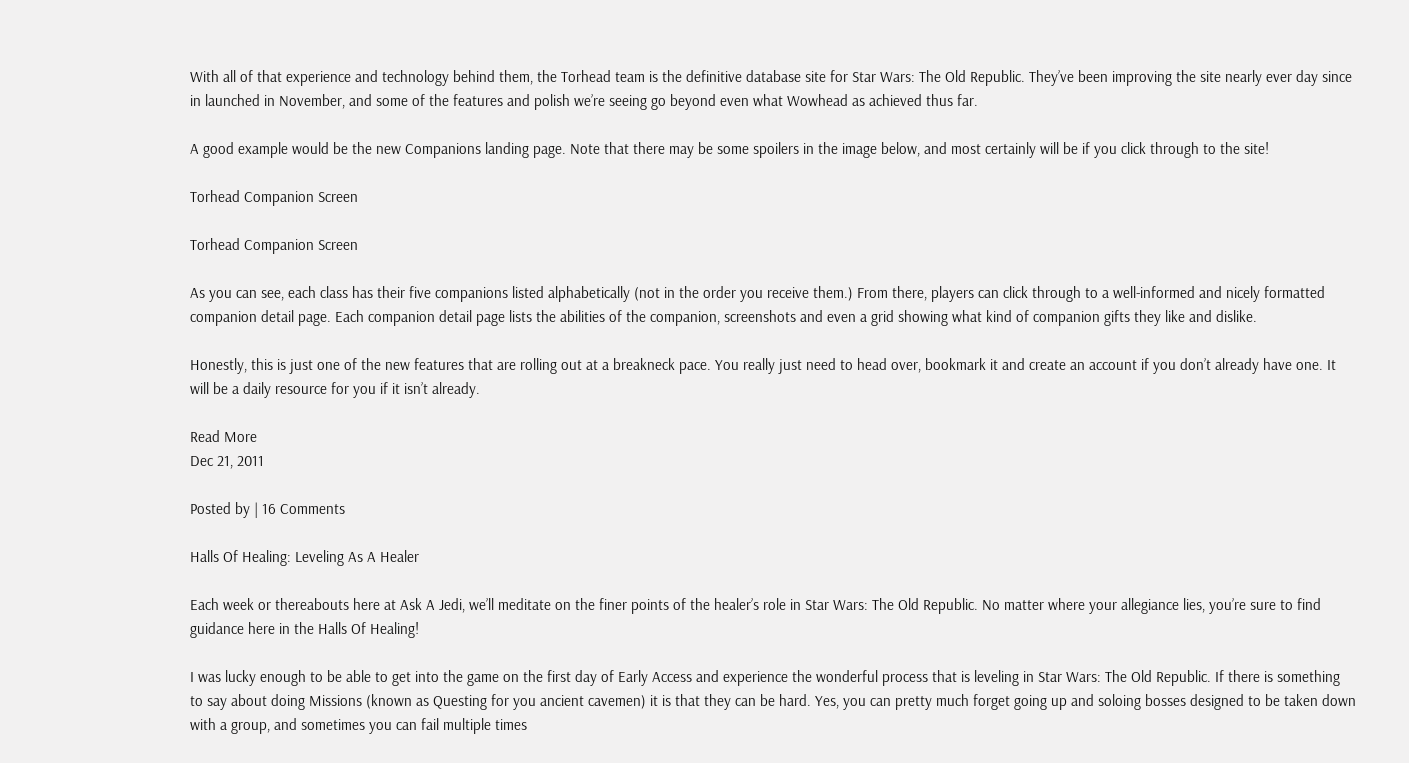With all of that experience and technology behind them, the Torhead team is the definitive database site for Star Wars: The Old Republic. They’ve been improving the site nearly ever day since in launched in November, and some of the features and polish we’re seeing go beyond even what Wowhead as achieved thus far.

A good example would be the new Companions landing page. Note that there may be some spoilers in the image below, and most certainly will be if you click through to the site!

Torhead Companion Screen

Torhead Companion Screen

As you can see, each class has their five companions listed alphabetically (not in the order you receive them.) From there, players can click through to a well-informed and nicely formatted companion detail page. Each companion detail page lists the abilities of the companion, screenshots and even a grid showing what kind of companion gifts they like and dislike.

Honestly, this is just one of the new features that are rolling out at a breakneck pace. You really just need to head over, bookmark it and create an account if you don’t already have one. It will be a daily resource for you if it isn’t already.

Read More
Dec 21, 2011

Posted by | 16 Comments

Halls Of Healing: Leveling As A Healer

Each week or thereabouts here at Ask A Jedi, we’ll meditate on the finer points of the healer’s role in Star Wars: The Old Republic. No matter where your allegiance lies, you’re sure to find guidance here in the Halls Of Healing!

I was lucky enough to be able to get into the game on the first day of Early Access and experience the wonderful process that is leveling in Star Wars: The Old Republic. If there is something to say about doing Missions (known as Questing for you ancient cavemen) it is that they can be hard. Yes, you can pretty much forget going up and soloing bosses designed to be taken down with a group, and sometimes you can fail multiple times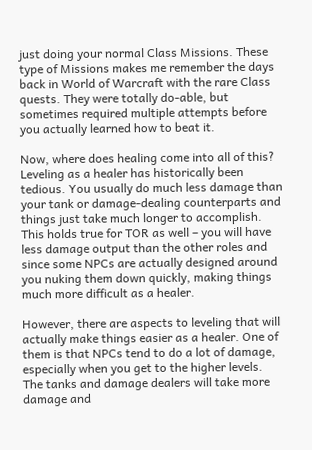just doing your normal Class Missions. These type of Missions makes me remember the days back in World of Warcraft with the rare Class quests. They were totally do-able, but sometimes required multiple attempts before you actually learned how to beat it.

Now, where does healing come into all of this? Leveling as a healer has historically been tedious. You usually do much less damage than your tank or damage-dealing counterparts and things just take much longer to accomplish. This holds true for TOR as well – you will have less damage output than the other roles and since some NPCs are actually designed around you nuking them down quickly, making things much more difficult as a healer.

However, there are aspects to leveling that will actually make things easier as a healer. One of them is that NPCs tend to do a lot of damage, especially when you get to the higher levels. The tanks and damage dealers will take more damage and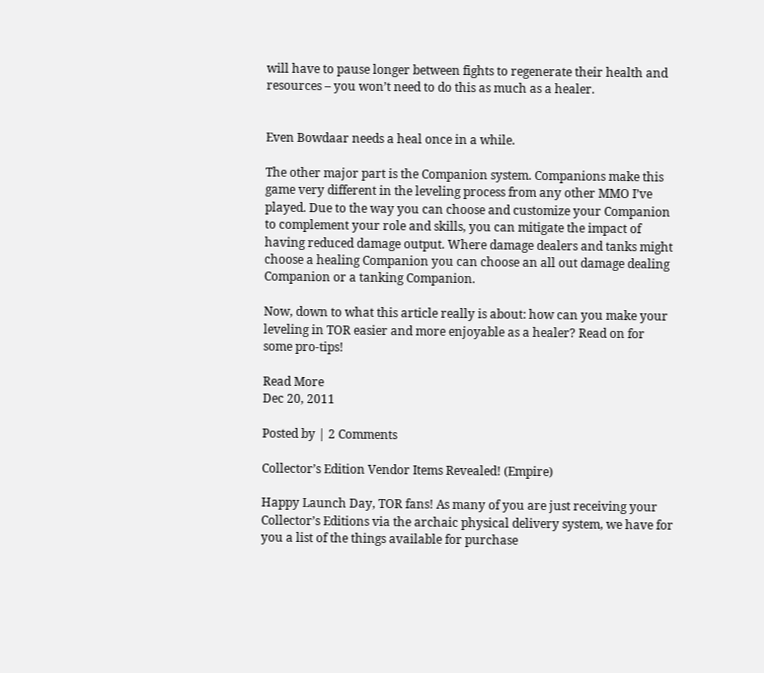will have to pause longer between fights to regenerate their health and resources – you won’t need to do this as much as a healer.


Even Bowdaar needs a heal once in a while.

The other major part is the Companion system. Companions make this game very different in the leveling process from any other MMO I’ve played. Due to the way you can choose and customize your Companion to complement your role and skills, you can mitigate the impact of having reduced damage output. Where damage dealers and tanks might choose a healing Companion you can choose an all out damage dealing Companion or a tanking Companion.

Now, down to what this article really is about: how can you make your leveling in TOR easier and more enjoyable as a healer? Read on for some pro-tips!

Read More
Dec 20, 2011

Posted by | 2 Comments

Collector’s Edition Vendor Items Revealed! (Empire)

Happy Launch Day, TOR fans! As many of you are just receiving your Collector’s Editions via the archaic physical delivery system, we have for you a list of the things available for purchase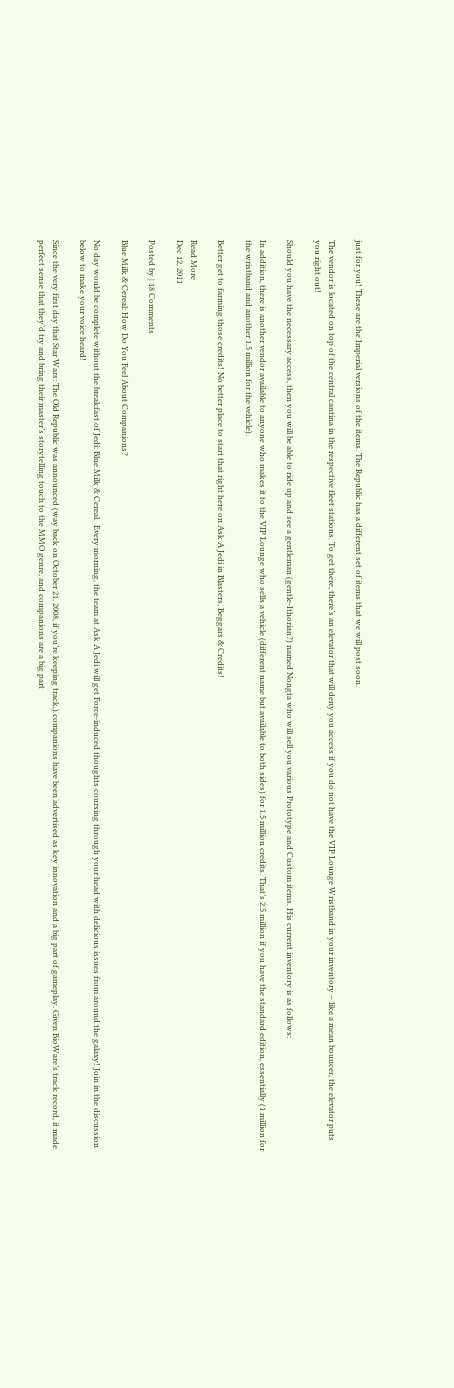just for you! These are the Imperial versions of the items. The Republic has a different set of items that we will post soon.

The vendor is located on top of the central cantina in the respective fleet stations. To get there, there’s an elevator that will deny you access if you do not have the VIP Lounge Wristband in your inventory – like a mean bouncer, the elevator puts you right out!

Should you have the necessary access, then you will be able to ride up and see a gentleman (gentle-Ithorian?) named Nongta who will sell you various Prototype and Custom items. His current inventory is as follows:

In addition, there is another vendor available to anyone who makes it to the VIP Lounge who sells a vehicle (different name but available to both sides) for 1.5 million credits. That’s 2.5 million if you have the standard edition, essentially (1 million for the wristband and another 1.5 million for the vehicle).

Better get to farming those credits! No better place to start that right here on Ask A Jedi in Blasters, Beggars & Credits!

Read More
Dec 12, 2011

Posted by | 18 Comments

Blue Milk & Cereal: How Do You Feel About Companions?

No day would be complete without the breakfast of Jedi: Blue Milk & Cereal.  Every morning, the team at Ask A Jedi will get Force-induced thoughts coursing through your head with delicious issues from around the galaxy! Join in the discussion below to make your voice heard!

Since the very first day that Star Wars: The Old Republic was announced (way back on October 21, 2008, if you’re keeping track,) companions have been advertised as key innovation and a big part of gameplay. Given BioWare’s track record, it made perfect sense that they’d try and bring their master’s storytelling touch to the MMO genre, and companions are a big part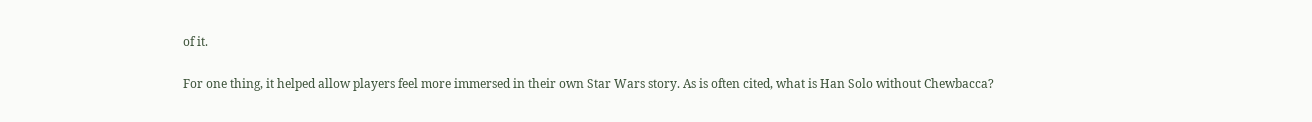of it.

For one thing, it helped allow players feel more immersed in their own Star Wars story. As is often cited, what is Han Solo without Chewbacca?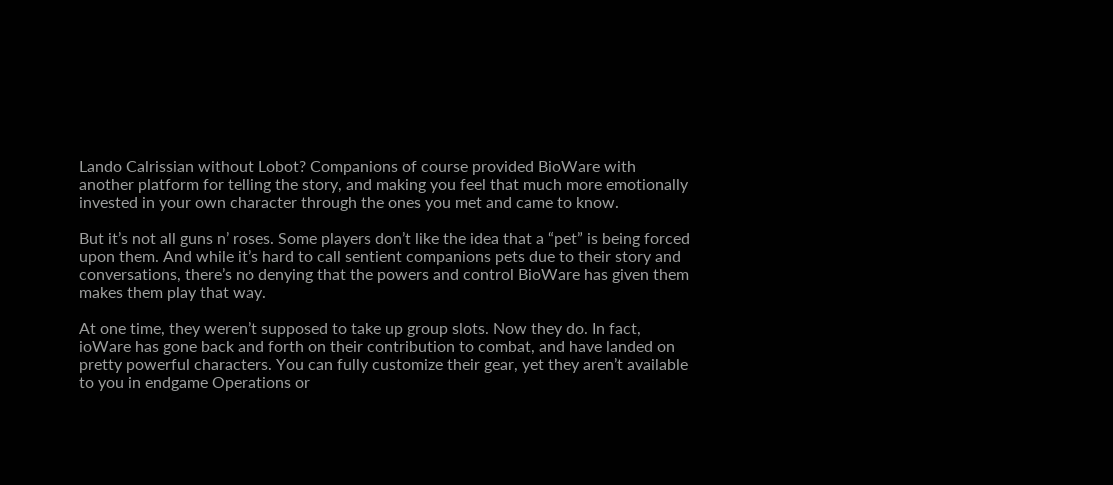Lando Calrissian without Lobot? Companions of course provided BioWare with another platform for telling the story, and making you feel that much more emotionally invested in your own character through the ones you met and came to know.

But it’s not all guns n’ roses. Some players don’t like the idea that a “pet” is being forced upon them. And while it’s hard to call sentient companions pets due to their story and conversations, there’s no denying that the powers and control BioWare has given them makes them play that way.

At one time, they weren’t supposed to take up group slots. Now they do. In fact, ioWare has gone back and forth on their contribution to combat, and have landed on pretty powerful characters. You can fully customize their gear, yet they aren’t available to you in endgame Operations or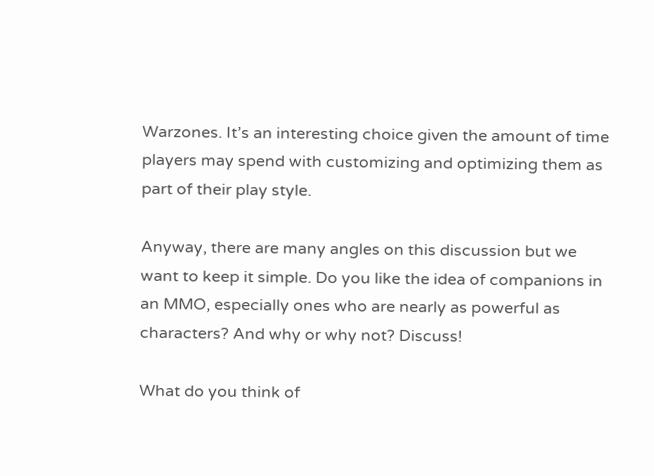Warzones. It’s an interesting choice given the amount of time players may spend with customizing and optimizing them as part of their play style.

Anyway, there are many angles on this discussion but we want to keep it simple. Do you like the idea of companions in an MMO, especially ones who are nearly as powerful as characters? And why or why not? Discuss!

What do you think of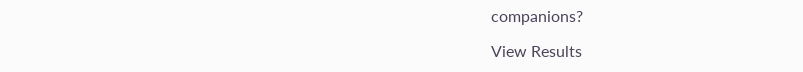companions?

View Results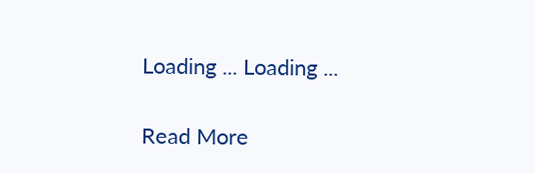Loading ... Loading ...

Read More